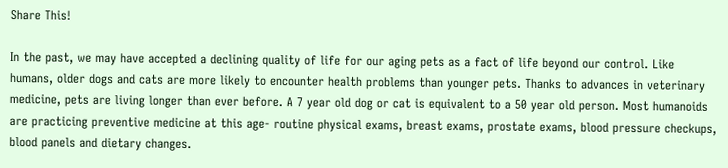Share This!

In the past, we may have accepted a declining quality of life for our aging pets as a fact of life beyond our control. Like humans, older dogs and cats are more likely to encounter health problems than younger pets. Thanks to advances in veterinary medicine, pets are living longer than ever before. A 7 year old dog or cat is equivalent to a 50 year old person. Most humanoids are practicing preventive medicine at this age- routine physical exams, breast exams, prostate exams, blood pressure checkups, blood panels and dietary changes.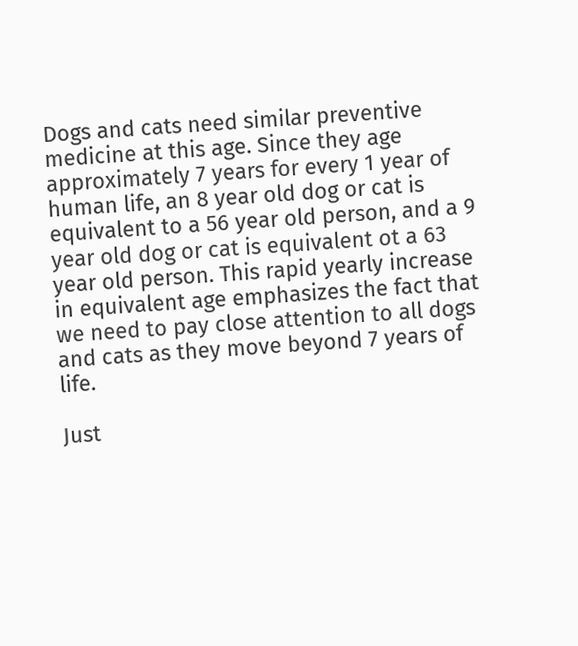Dogs and cats need similar preventive medicine at this age. Since they age approximately 7 years for every 1 year of human life, an 8 year old dog or cat is equivalent to a 56 year old person, and a 9 year old dog or cat is equivalent ot a 63 year old person. This rapid yearly increase in equivalent age emphasizes the fact that we need to pay close attention to all dogs and cats as they move beyond 7 years of life.

Just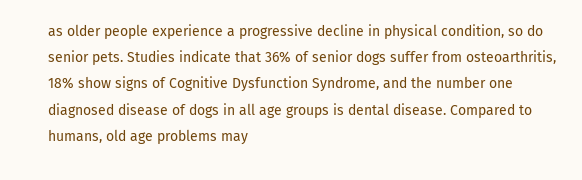as older people experience a progressive decline in physical condition, so do senior pets. Studies indicate that 36% of senior dogs suffer from osteoarthritis, 18% show signs of Cognitive Dysfunction Syndrome, and the number one diagnosed disease of dogs in all age groups is dental disease. Compared to humans, old age problems may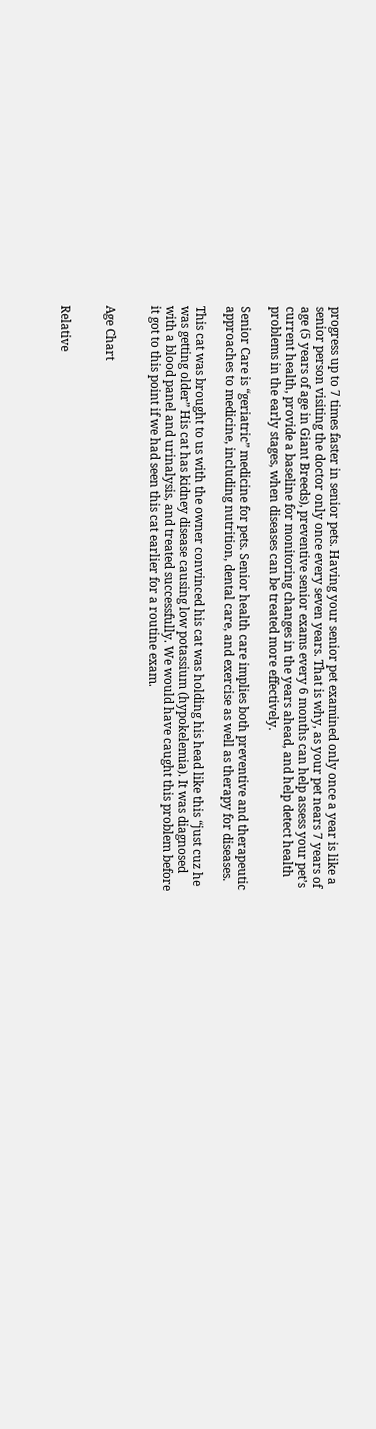progress up to 7 times faster in senior pets. Having your senior pet examined only once a year is like a senior person visiting the doctor only once every seven years. That is why, as your pet nears 7 years of age (5 years of age in Giant Breeds), preventive senior exams every 6 months can help assess your pet’s current health, provide a baseline for monitoring changes in the years ahead, and help detect health problems in the early stages, when diseases can be treated more effectively.

Senior Care is “geriatric” medicine for pets. Senior health care implies both preventive and therapeutic approaches to medicine, including nutrition, dental care, and exercise as well as therapy for diseases.

This cat was brought to us with the owner convinced his cat was holding his head like this “just cuz he was getting older” His cat has kidney disease causing low potassium (hypokelemia). It was diagnosed with a blood panel and urinalysis, and treated successfully. We would have caught this problem before it got to this point if we had seen this cat earlier for a routine exam.


Age Chart


Relative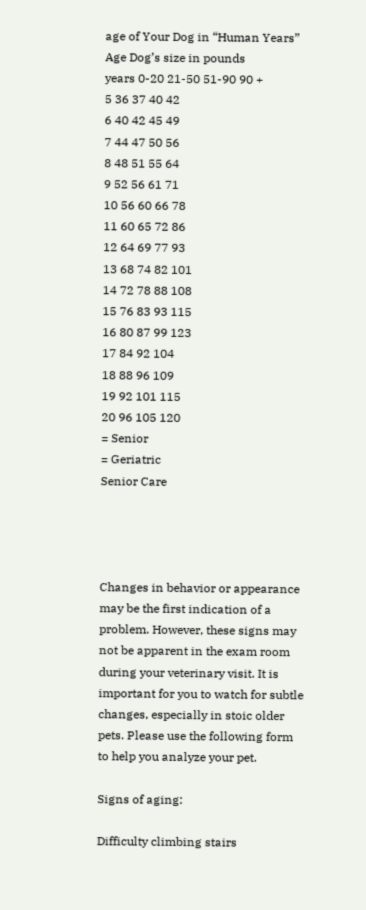age of Your Dog in “Human Years”
Age Dog’s size in pounds
years 0-20 21-50 51-90 90 +
5 36 37 40 42
6 40 42 45 49
7 44 47 50 56
8 48 51 55 64
9 52 56 61 71
10 56 60 66 78
11 60 65 72 86
12 64 69 77 93
13 68 74 82 101
14 72 78 88 108
15 76 83 93 115
16 80 87 99 123
17 84 92 104
18 88 96 109
19 92 101 115
20 96 105 120
= Senior
= Geriatric
Senior Care




Changes in behavior or appearance may be the first indication of a problem. However, these signs may not be apparent in the exam room during your veterinary visit. It is important for you to watch for subtle changes, especially in stoic older pets. Please use the following form to help you analyze your pet.

Signs of aging:

Difficulty climbing stairs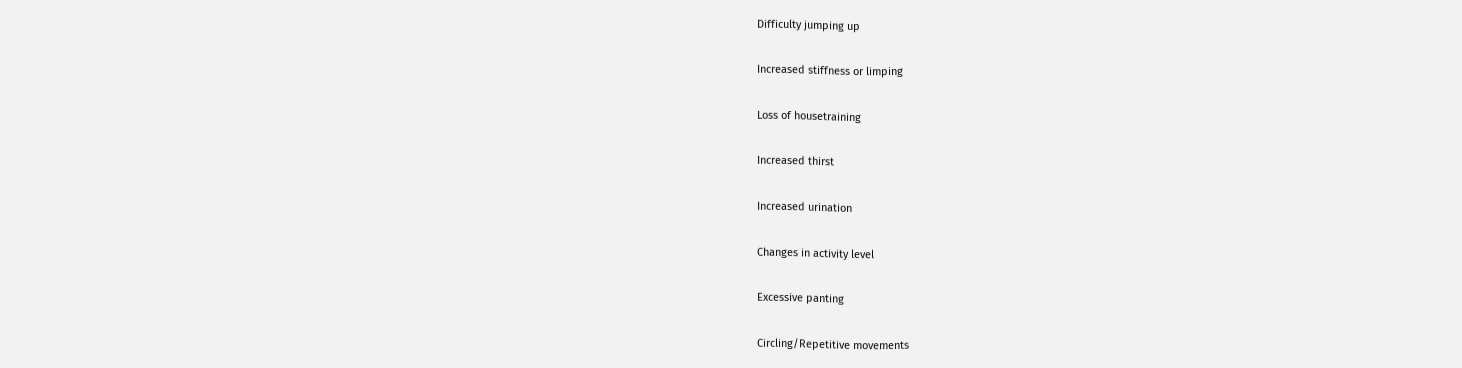Difficulty jumping up

Increased stiffness or limping

Loss of housetraining

Increased thirst

Increased urination

Changes in activity level

Excessive panting

Circling/Repetitive movements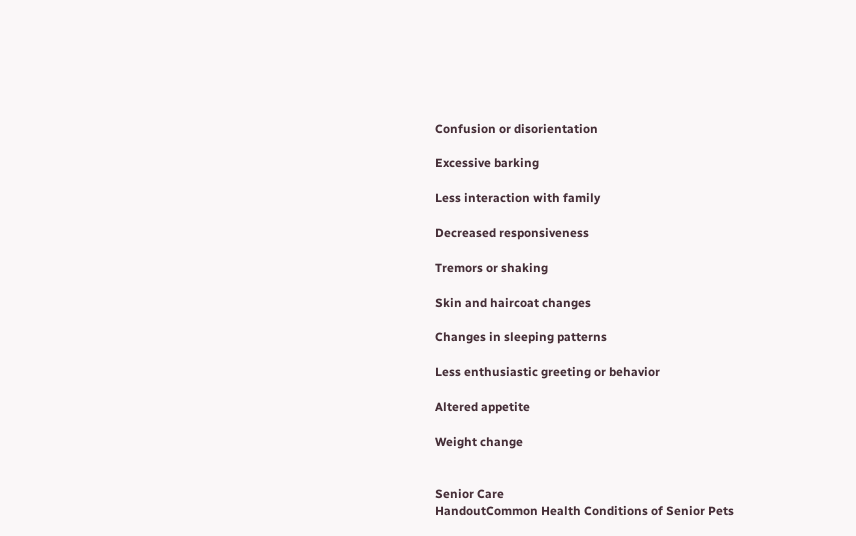Confusion or disorientation

Excessive barking

Less interaction with family

Decreased responsiveness

Tremors or shaking

Skin and haircoat changes

Changes in sleeping patterns

Less enthusiastic greeting or behavior

Altered appetite

Weight change


Senior Care
HandoutCommon Health Conditions of Senior Pets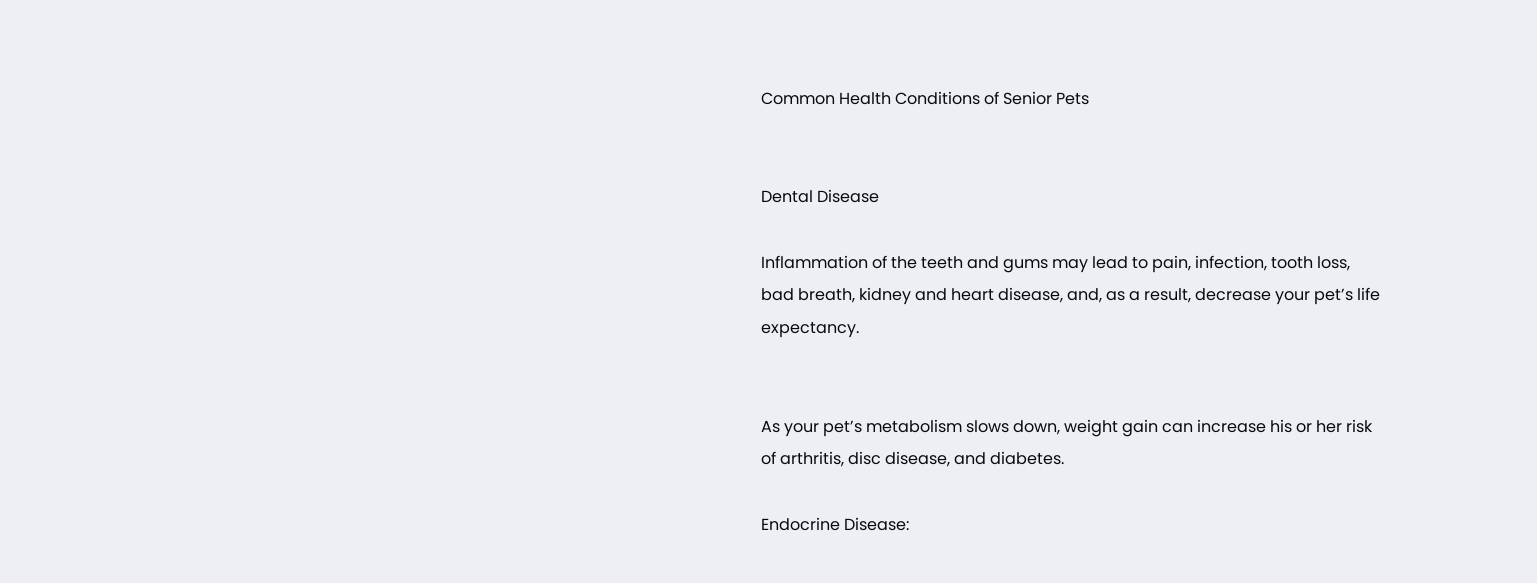Common Health Conditions of Senior Pets


Dental Disease

Inflammation of the teeth and gums may lead to pain, infection, tooth loss, bad breath, kidney and heart disease, and, as a result, decrease your pet’s life expectancy.


As your pet’s metabolism slows down, weight gain can increase his or her risk of arthritis, disc disease, and diabetes.

Endocrine Disease: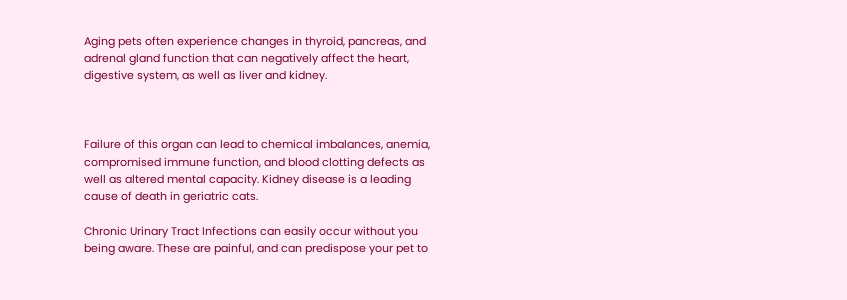Aging pets often experience changes in thyroid, pancreas, and adrenal gland function that can negatively affect the heart, digestive system, as well as liver and kidney.



Failure of this organ can lead to chemical imbalances, anemia, compromised immune function, and blood clotting defects as well as altered mental capacity. Kidney disease is a leading cause of death in geriatric cats.

Chronic Urinary Tract Infections can easily occur without you being aware. These are painful, and can predispose your pet to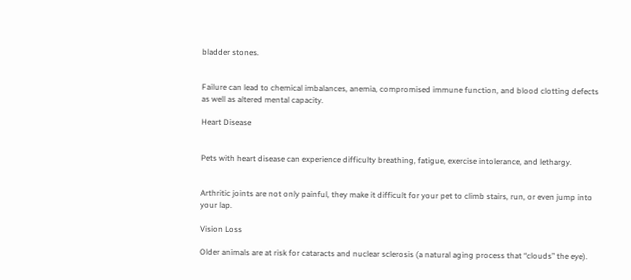bladder stones.


Failure can lead to chemical imbalances, anemia, compromised immune function, and blood clotting defects as well as altered mental capacity.

Heart Disease


Pets with heart disease can experience difficulty breathing, fatigue, exercise intolerance, and lethargy.


Arthritic joints are not only painful, they make it difficult for your pet to climb stairs, run, or even jump into your lap.

Vision Loss

Older animals are at risk for cataracts and nuclear sclerosis (a natural aging process that “clouds” the eye).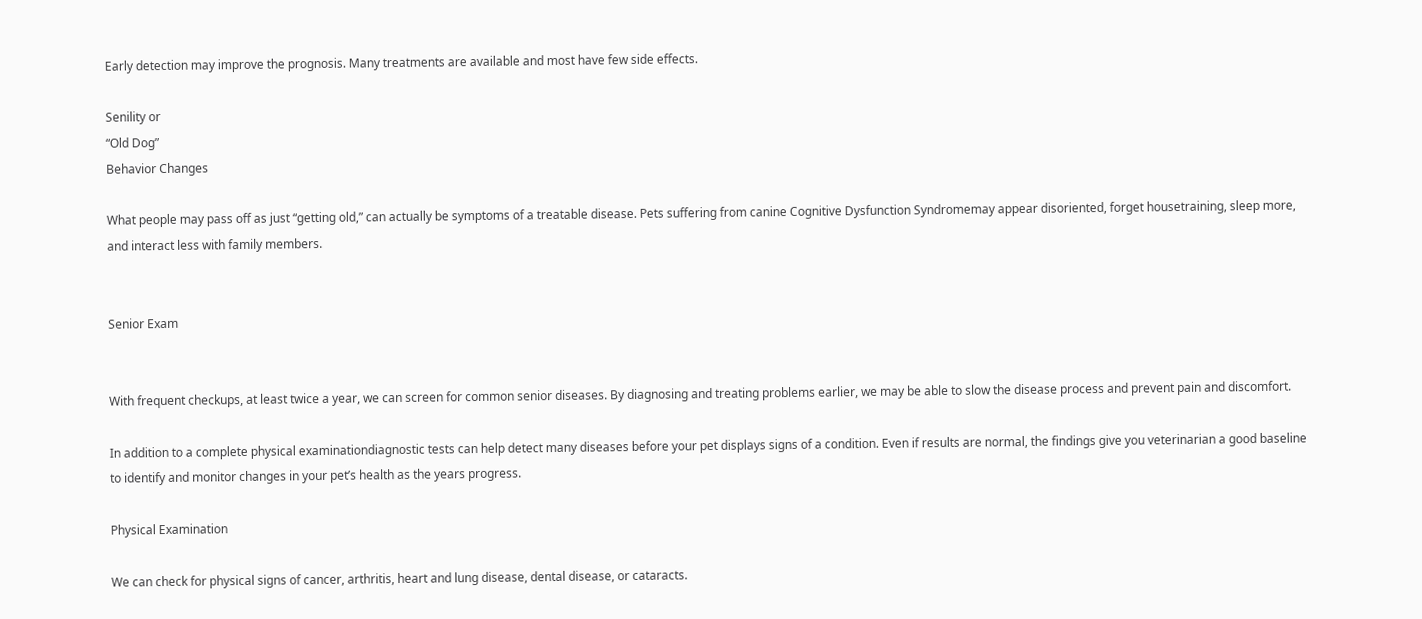Early detection may improve the prognosis. Many treatments are available and most have few side effects.

Senility or
“Old Dog”
Behavior Changes

What people may pass off as just “getting old,” can actually be symptoms of a treatable disease. Pets suffering from canine Cognitive Dysfunction Syndromemay appear disoriented, forget housetraining, sleep more, and interact less with family members.


Senior Exam


With frequent checkups, at least twice a year, we can screen for common senior diseases. By diagnosing and treating problems earlier, we may be able to slow the disease process and prevent pain and discomfort.

In addition to a complete physical examinationdiagnostic tests can help detect many diseases before your pet displays signs of a condition. Even if results are normal, the findings give you veterinarian a good baseline to identify and monitor changes in your pet’s health as the years progress.

Physical Examination

We can check for physical signs of cancer, arthritis, heart and lung disease, dental disease, or cataracts.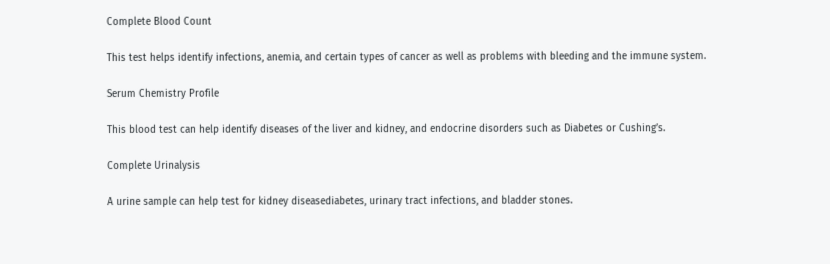Complete Blood Count

This test helps identify infections, anemia, and certain types of cancer as well as problems with bleeding and the immune system.

Serum Chemistry Profile

This blood test can help identify diseases of the liver and kidney, and endocrine disorders such as Diabetes or Cushing’s.

Complete Urinalysis

A urine sample can help test for kidney diseasediabetes, urinary tract infections, and bladder stones.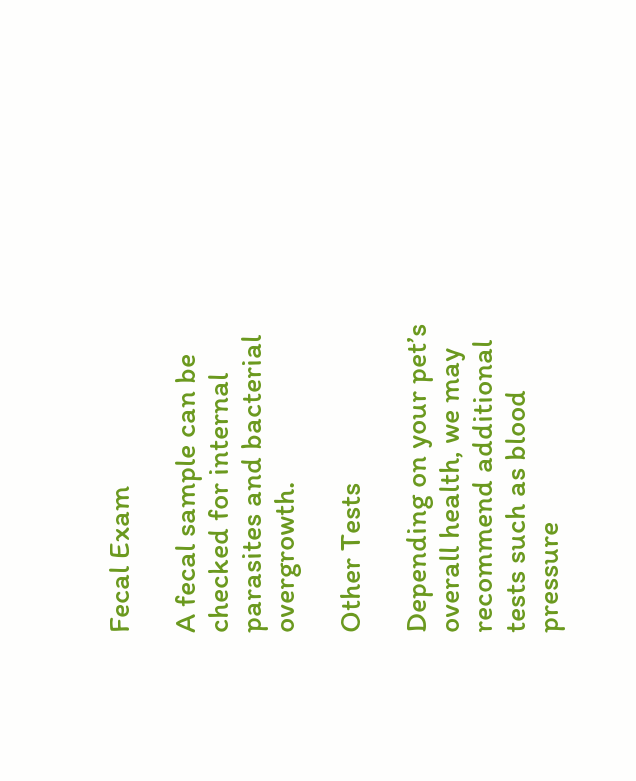Fecal Exam

A fecal sample can be checked for internal parasites and bacterial overgrowth.

Other Tests

Depending on your pet’s overall health, we may recommend additional tests such as blood pressure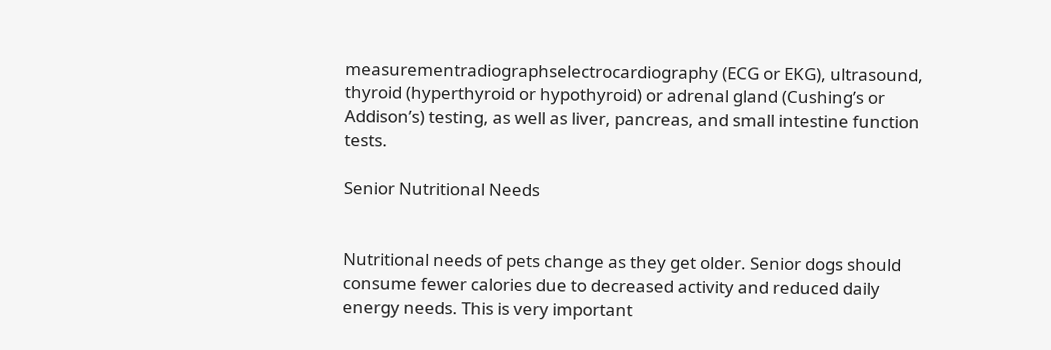measurementradiographselectrocardiography (ECG or EKG), ultrasound, thyroid (hyperthyroid or hypothyroid) or adrenal gland (Cushing’s or Addison’s) testing, as well as liver, pancreas, and small intestine function tests.

Senior Nutritional Needs


Nutritional needs of pets change as they get older. Senior dogs should consume fewer calories due to decreased activity and reduced daily energy needs. This is very important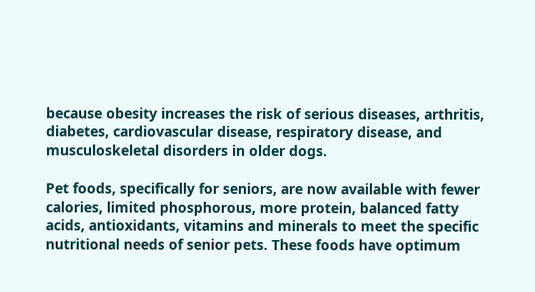because obesity increases the risk of serious diseases, arthritis, diabetes, cardiovascular disease, respiratory disease, and musculoskeletal disorders in older dogs.

Pet foods, specifically for seniors, are now available with fewer calories, limited phosphorous, more protein, balanced fatty acids, antioxidants, vitamins and minerals to meet the specific nutritional needs of senior pets. These foods have optimum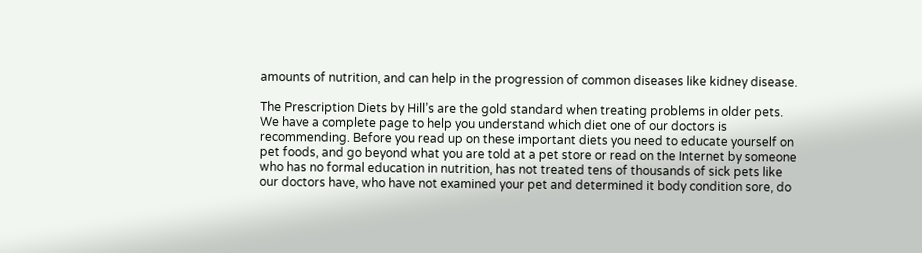amounts of nutrition, and can help in the progression of common diseases like kidney disease.

The Prescription Diets by Hill’s are the gold standard when treating problems in older pets. We have a complete page to help you understand which diet one of our doctors is recommending. Before you read up on these important diets you need to educate yourself on pet foods, and go beyond what you are told at a pet store or read on the Internet by someone who has no formal education in nutrition, has not treated tens of thousands of sick pets like our doctors have, who have not examined your pet and determined it body condition sore, do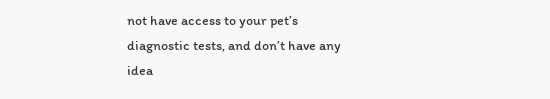not have access to your pet’s diagnostic tests, and don’t have any idea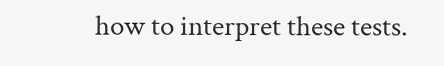how to interpret these tests.